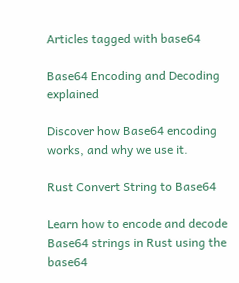Articles tagged with base64

Base64 Encoding and Decoding explained

Discover how Base64 encoding works, and why we use it.

Rust Convert String to Base64

Learn how to encode and decode Base64 strings in Rust using the base64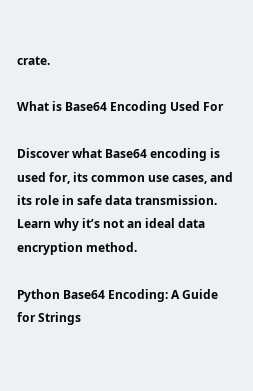crate.

What is Base64 Encoding Used For

Discover what Base64 encoding is used for, its common use cases, and its role in safe data transmission. Learn why it’s not an ideal data encryption method.

Python Base64 Encoding: A Guide for Strings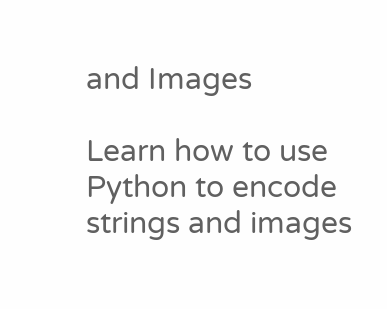and Images

Learn how to use Python to encode strings and images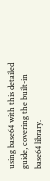using base64 with this detailed guide, covering the built-in base64 library.